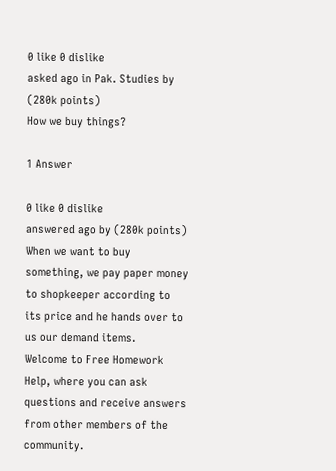0 like 0 dislike
asked ago in Pak. Studies by (280k points)
How we buy things?

1 Answer

0 like 0 dislike
answered ago by (280k points)
When we want to buy something, we pay paper money to shopkeeper according to its price and he hands over to us our demand items.
Welcome to Free Homework Help, where you can ask questions and receive answers from other members of the community.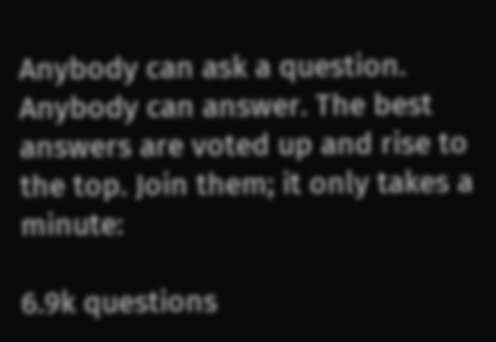Anybody can ask a question. Anybody can answer. The best answers are voted up and rise to the top. Join them; it only takes a minute:

6.9k questions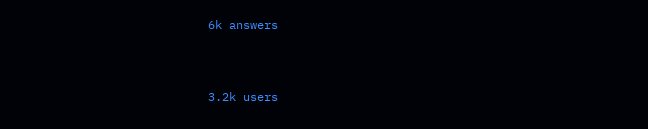6k answers


3.2k users